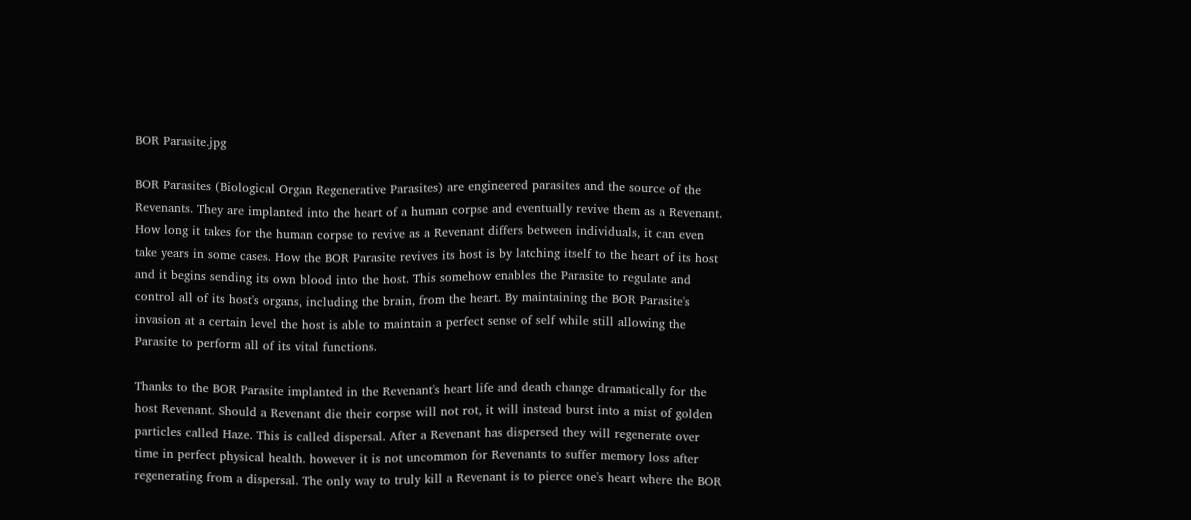BOR Parasite.jpg

BOR Parasites (Biological Organ Regenerative Parasites) are engineered parasites and the source of the Revenants. They are implanted into the heart of a human corpse and eventually revive them as a Revenant. How long it takes for the human corpse to revive as a Revenant differs between individuals, it can even take years in some cases. How the BOR Parasite revives its host is by latching itself to the heart of its host and it begins sending its own blood into the host. This somehow enables the Parasite to regulate and control all of its host's organs, including the brain, from the heart. By maintaining the BOR Parasite's invasion at a certain level the host is able to maintain a perfect sense of self while still allowing the Parasite to perform all of its vital functions.

Thanks to the BOR Parasite implanted in the Revenant's heart life and death change dramatically for the host Revenant. Should a Revenant die their corpse will not rot, it will instead burst into a mist of golden particles called Haze. This is called dispersal. After a Revenant has dispersed they will regenerate over time in perfect physical health. however it is not uncommon for Revenants to suffer memory loss after regenerating from a dispersal. The only way to truly kill a Revenant is to pierce one's heart where the BOR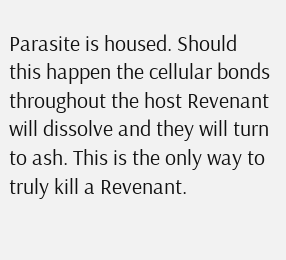Parasite is housed. Should this happen the cellular bonds throughout the host Revenant will dissolve and they will turn to ash. This is the only way to truly kill a Revenant.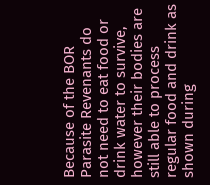Because of the BOR Parasite Revenants do not need to eat food or drink water to survive, however their bodies are still able to process regular food and drink as shown during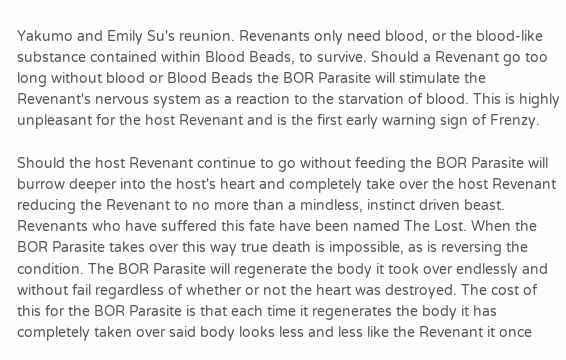Yakumo and Emily Su's reunion. Revenants only need blood, or the blood-like substance contained within Blood Beads, to survive. Should a Revenant go too long without blood or Blood Beads the BOR Parasite will stimulate the Revenant's nervous system as a reaction to the starvation of blood. This is highly unpleasant for the host Revenant and is the first early warning sign of Frenzy.

Should the host Revenant continue to go without feeding the BOR Parasite will burrow deeper into the host's heart and completely take over the host Revenant reducing the Revenant to no more than a mindless, instinct driven beast. Revenants who have suffered this fate have been named The Lost. When the BOR Parasite takes over this way true death is impossible, as is reversing the condition. The BOR Parasite will regenerate the body it took over endlessly and without fail regardless of whether or not the heart was destroyed. The cost of this for the BOR Parasite is that each time it regenerates the body it has completely taken over said body looks less and less like the Revenant it once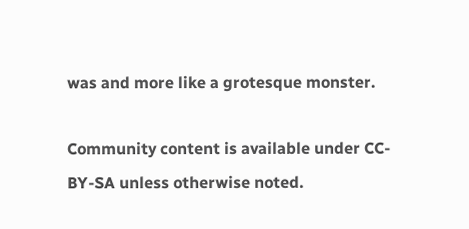was and more like a grotesque monster.

Community content is available under CC-BY-SA unless otherwise noted.